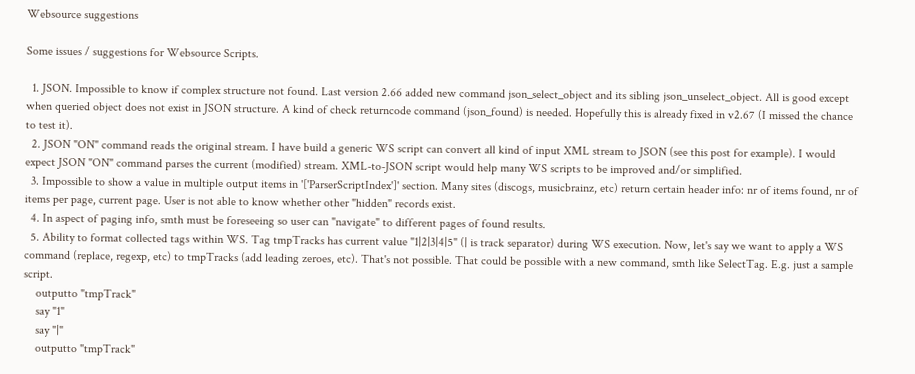Websource suggestions

Some issues / suggestions for Websource Scripts.

  1. JSON. Impossible to know if complex structure not found. Last version 2.66 added new command json_select_object and its sibling json_unselect_object. All is good except when queried object does not exist in JSON structure. A kind of check returncode command (json_found) is needed. Hopefully this is already fixed in v2.67 (I missed the chance to test it).
  2. JSON "ON" command reads the original stream. I have build a generic WS script can convert all kind of input XML stream to JSON (see this post for example). I would expect JSON "ON" command parses the current (modified) stream. XML-to-JSON script would help many WS scripts to be improved and/or simplified.
  3. Impossible to show a value in multiple output items in '['ParserScriptIndex']' section. Many sites (discogs, musicbrainz, etc) return certain header info: nr of items found, nr of items per page, current page. User is not able to know whether other "hidden" records exist.
  4. In aspect of paging info, smth must be foreseeing so user can "navigate" to different pages of found results.
  5. Ability to format collected tags within WS. Tag tmpTracks has current value "1|2|3|4|5" (| is track separator) during WS execution. Now, let's say we want to apply a WS command (replace, regexp, etc) to tmpTracks (add leading zeroes, etc). That's not possible. That could be possible with a new command, smth like SelectTag. E.g. just a sample script.
    outputto "tmpTrack"
    say "1"
    say "|"
    outputto "tmpTrack"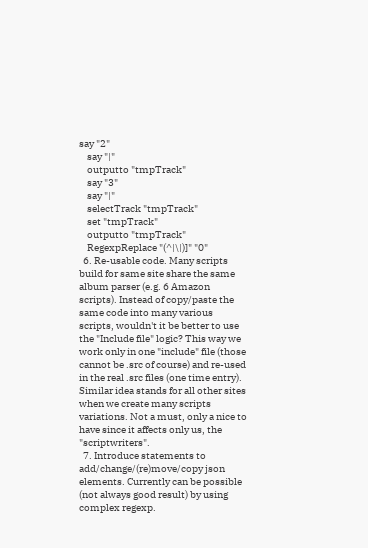say "2"
    say "|"
    outputto "tmpTrack"
    say "3"
    say "|"
    selectTrack "tmpTrack"
    set "tmpTrack"
    outputto "tmpTrack"
    RegexpReplace "(^|\|)]" "0"
  6. Re-usable code. Many scripts build for same site share the same album parser (e.g. 6 Amazon scripts). Instead of copy/paste the same code into many various scripts, wouldn't it be better to use the "Include file" logic? This way we work only in one "include" file (those cannot be .src of course) and re-used in the real .src files (one time entry). Similar idea stands for all other sites when we create many scripts variations. Not a must, only a nice to have since it affects only us, the "scriptwriters".
  7. Introduce statements to add/change/(re)move/copy json elements. Currently can be possible (not always good result) by using complex regexp.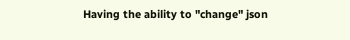Having the ability to "change" json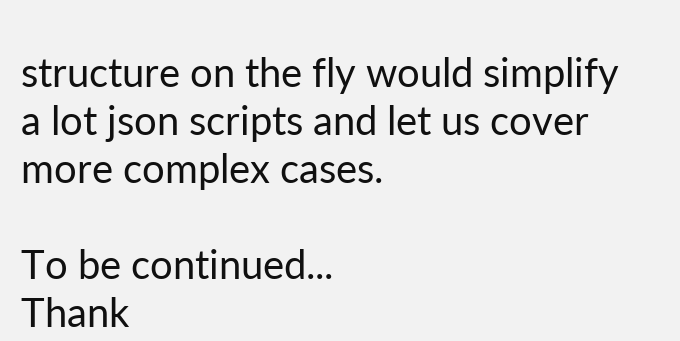structure on the fly would simplify a lot json scripts and let us cover more complex cases.

To be continued...
Thank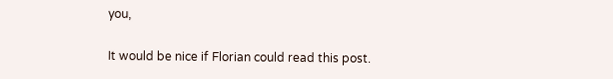you,

It would be nice if Florian could read this post.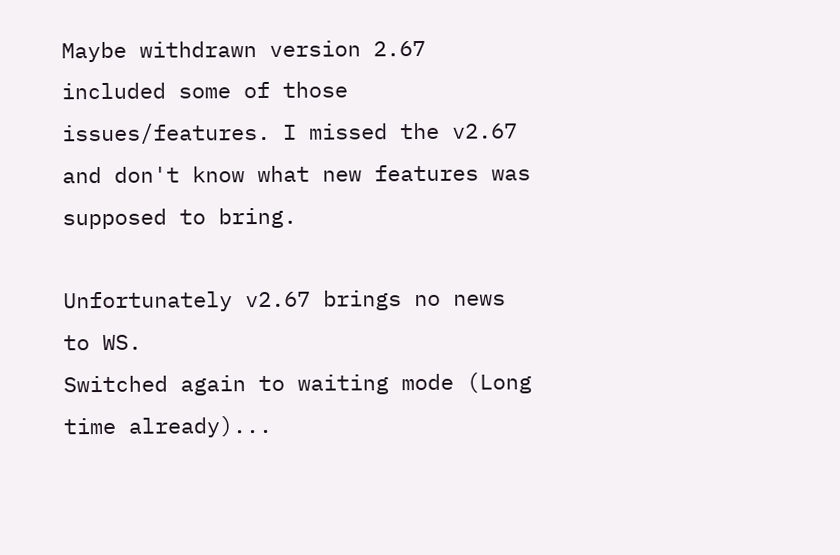Maybe withdrawn version 2.67 included some of those issues/features. I missed the v2.67 and don't know what new features was supposed to bring.

Unfortunately v2.67 brings no news to WS.
Switched again to waiting mode (Long time already)...